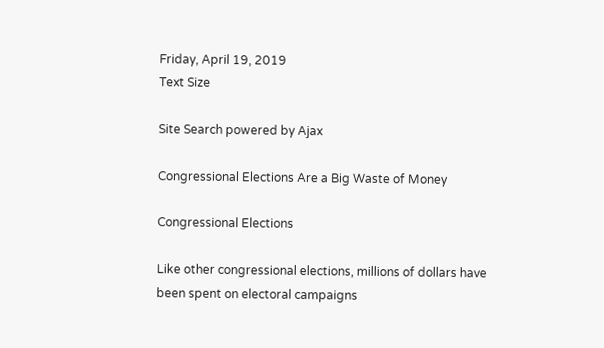Friday, April 19, 2019
Text Size

Site Search powered by Ajax

Congressional Elections Are a Big Waste of Money

Congressional Elections

Like other congressional elections, millions of dollars have been spent on electoral campaigns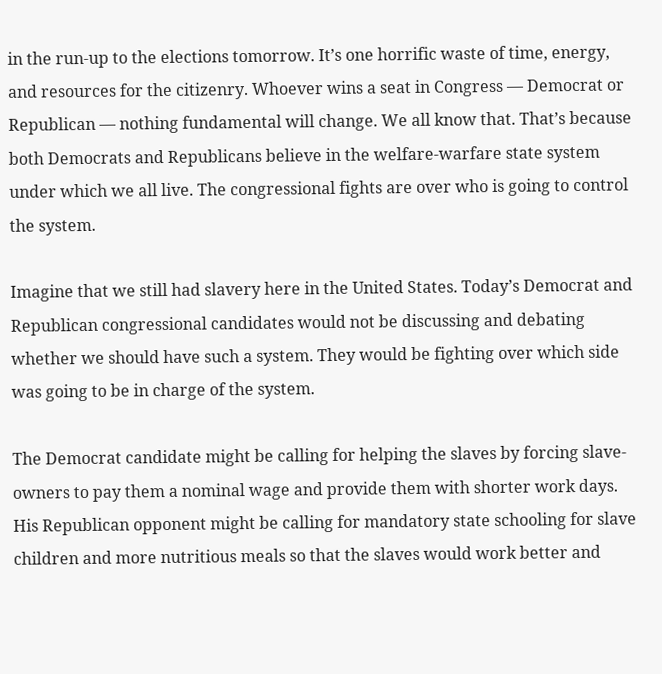in the run-up to the elections tomorrow. It’s one horrific waste of time, energy, and resources for the citizenry. Whoever wins a seat in Congress — Democrat or Republican — nothing fundamental will change. We all know that. That’s because both Democrats and Republicans believe in the welfare-warfare state system under which we all live. The congressional fights are over who is going to control the system.

Imagine that we still had slavery here in the United States. Today’s Democrat and Republican congressional candidates would not be discussing and debating whether we should have such a system. They would be fighting over which side was going to be in charge of the system.

The Democrat candidate might be calling for helping the slaves by forcing slave-owners to pay them a nominal wage and provide them with shorter work days. His Republican opponent might be calling for mandatory state schooling for slave children and more nutritious meals so that the slaves would work better and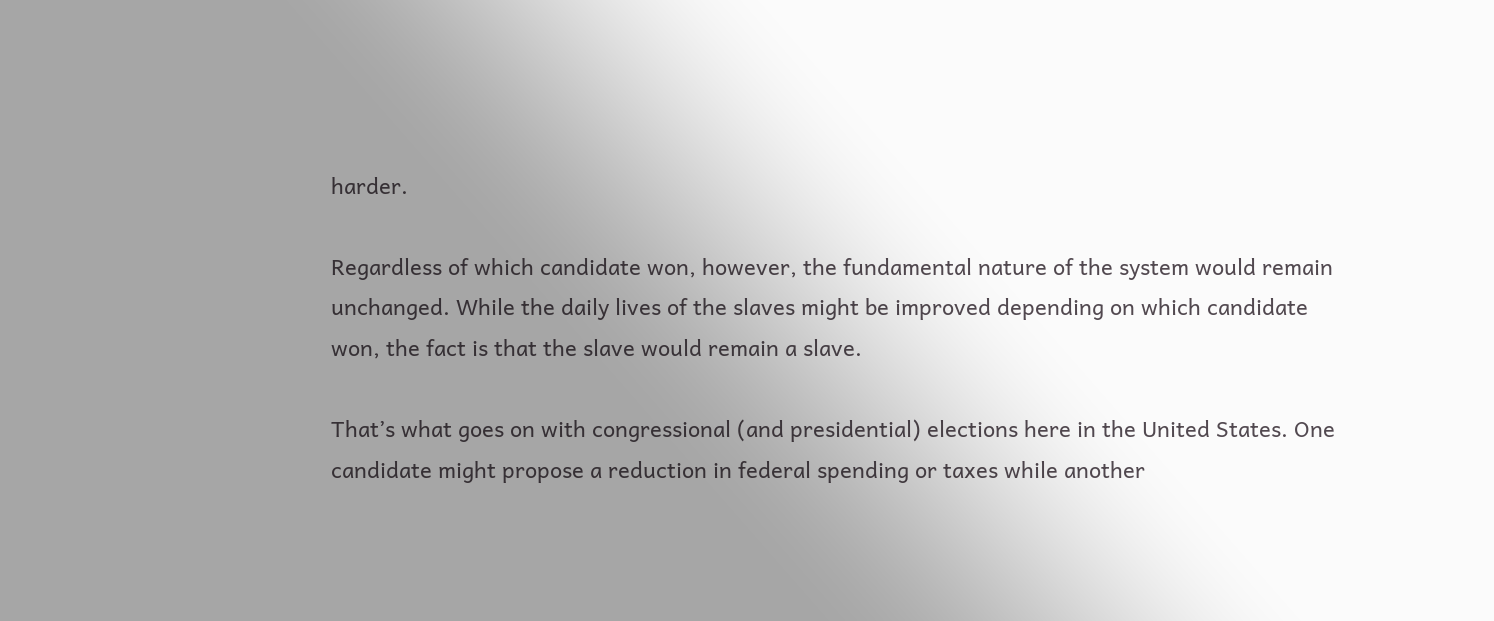harder.

Regardless of which candidate won, however, the fundamental nature of the system would remain unchanged. While the daily lives of the slaves might be improved depending on which candidate won, the fact is that the slave would remain a slave.

That’s what goes on with congressional (and presidential) elections here in the United States. One candidate might propose a reduction in federal spending or taxes while another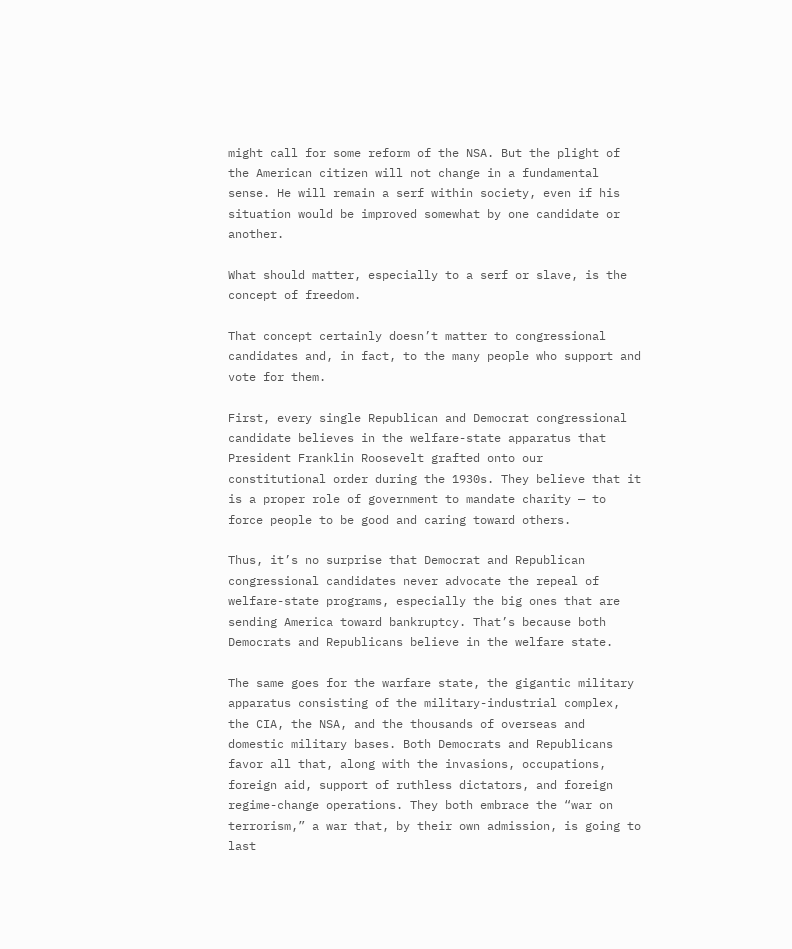might call for some reform of the NSA. But the plight of the American citizen will not change in a fundamental sense. He will remain a serf within society, even if his situation would be improved somewhat by one candidate or another.

What should matter, especially to a serf or slave, is the concept of freedom.

That concept certainly doesn’t matter to congressional candidates and, in fact, to the many people who support and vote for them.

First, every single Republican and Democrat congressional candidate believes in the welfare-state apparatus that President Franklin Roosevelt grafted onto our constitutional order during the 1930s. They believe that it is a proper role of government to mandate charity — to force people to be good and caring toward others.

Thus, it’s no surprise that Democrat and Republican congressional candidates never advocate the repeal of welfare-state programs, especially the big ones that are sending America toward bankruptcy. That’s because both Democrats and Republicans believe in the welfare state.

The same goes for the warfare state, the gigantic military apparatus consisting of the military-industrial complex, the CIA, the NSA, and the thousands of overseas and domestic military bases. Both Democrats and Republicans favor all that, along with the invasions, occupations, foreign aid, support of ruthless dictators, and foreign regime-change operations. They both embrace the “war on terrorism,” a war that, by their own admission, is going to last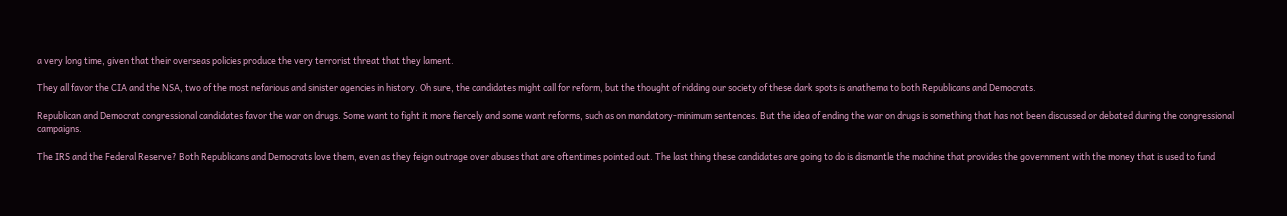a very long time, given that their overseas policies produce the very terrorist threat that they lament.

They all favor the CIA and the NSA, two of the most nefarious and sinister agencies in history. Oh sure, the candidates might call for reform, but the thought of ridding our society of these dark spots is anathema to both Republicans and Democrats.

Republican and Democrat congressional candidates favor the war on drugs. Some want to fight it more fiercely and some want reforms, such as on mandatory-minimum sentences. But the idea of ending the war on drugs is something that has not been discussed or debated during the congressional campaigns.

The IRS and the Federal Reserve? Both Republicans and Democrats love them, even as they feign outrage over abuses that are oftentimes pointed out. The last thing these candidates are going to do is dismantle the machine that provides the government with the money that is used to fund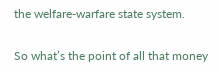the welfare-warfare state system.

So what’s the point of all that money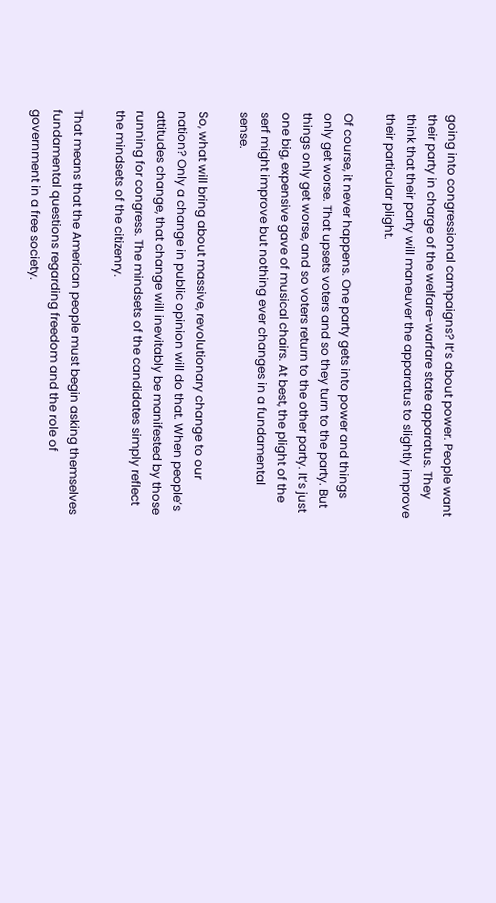going into congressional campaigns? It’s about power. People want their party in charge of the welfare-warfare state apparatus. They think that their party will maneuver the apparatus to slightly improve their particular plight.

Of course, it never happens. One party gets into power and things only get worse. That upsets voters and so they turn to the party. But things only get worse, and so voters return to the other party. It’s just one big, expensive gave of musical chairs. At best, the plight of the serf might improve but nothing ever changes in a fundamental sense.

So, what will bring about massive, revolutionary change to our nation? Only a change in public opinion will do that. When people’s attitudes change, that change will inevitably be manifested by those running for congress. The mindsets of the candidates simply reflect the mindsets of the citizenry.

That means that the American people must begin asking themselves fundamental questions regarding freedom and the role of government in a free society.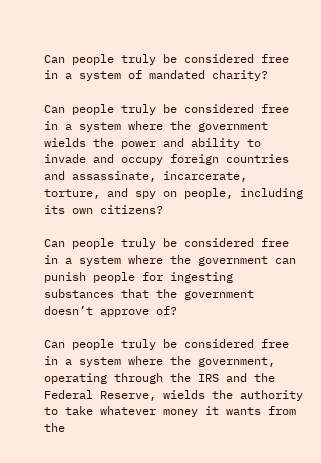Can people truly be considered free in a system of mandated charity?

Can people truly be considered free in a system where the government wields the power and ability to invade and occupy foreign countries and assassinate, incarcerate, torture, and spy on people, including its own citizens?

Can people truly be considered free in a system where the government can punish people for ingesting substances that the government doesn’t approve of?

Can people truly be considered free in a system where the government, operating through the IRS and the Federal Reserve, wields the authority to take whatever money it wants from the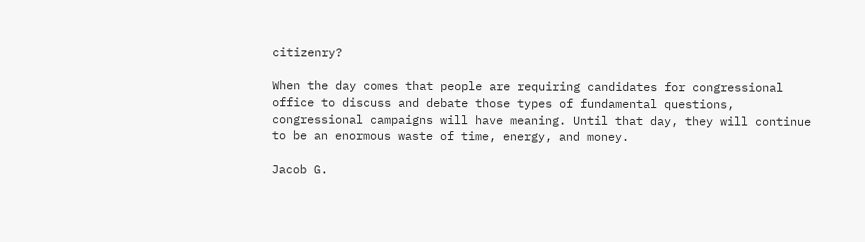citizenry?

When the day comes that people are requiring candidates for congressional office to discuss and debate those types of fundamental questions, congressional campaigns will have meaning. Until that day, they will continue to be an enormous waste of time, energy, and money.

Jacob G.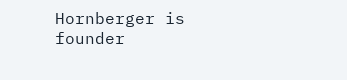Hornberger is founder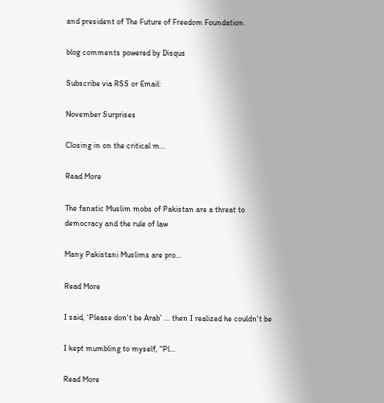and president of The Future of Freedom Foundation.

blog comments powered by Disqus

Subscribe via RSS or Email:

November Surprises

Closing in on the critical m...

Read More

The fanatic Muslim mobs of Pakistan are a threat to democracy and the rule of law

Many Pakistani Muslims are pro...

Read More

I said, ‘Please don't be Arab’ ... then I realized he couldn't be

I kept mumbling to myself, “Pl...

Read More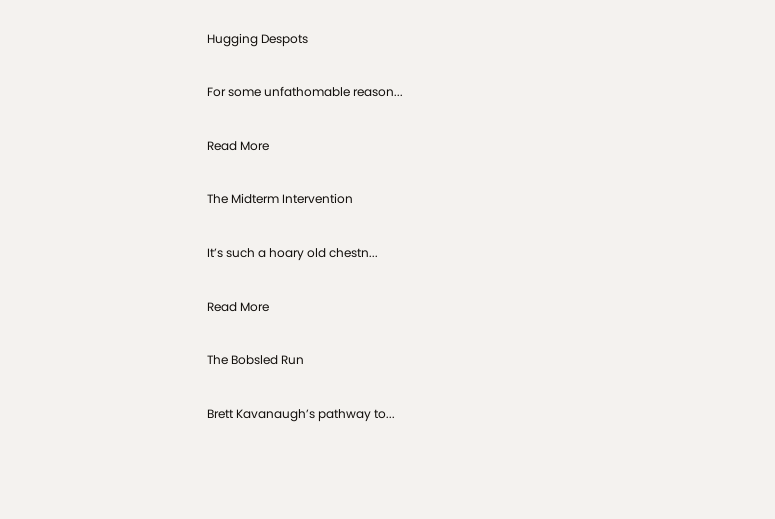Hugging Despots

For some unfathomable reason...

Read More

The Midterm Intervention

It’s such a hoary old chestn...

Read More

The Bobsled Run

Brett Kavanaugh’s pathway to...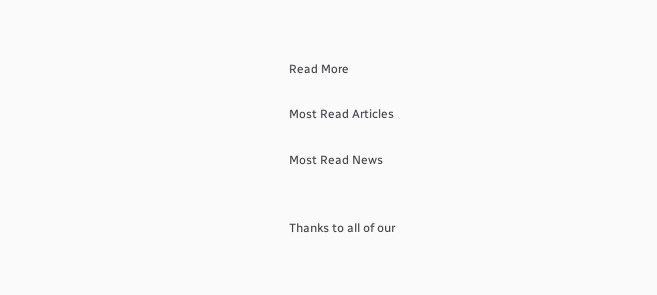Read More

Most Read Articles

Most Read News


Thanks to all of our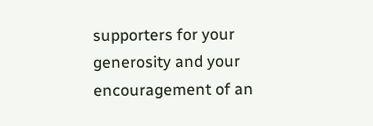supporters for your generosity and your encouragement of an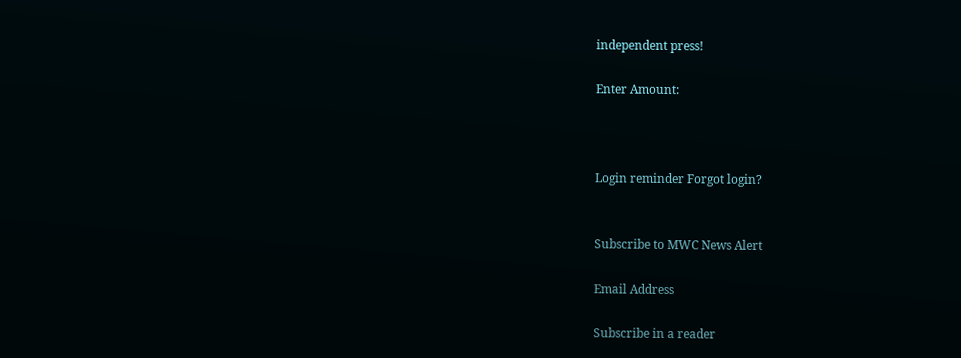independent press!

Enter Amount:



Login reminder Forgot login?


Subscribe to MWC News Alert

Email Address

Subscribe in a reader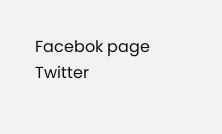Facebok page Twitter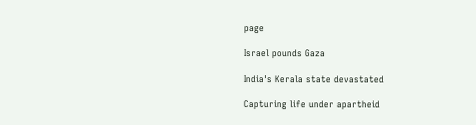page

Israel pounds Gaza

India's Kerala state devastated

Capturing life under apartheid